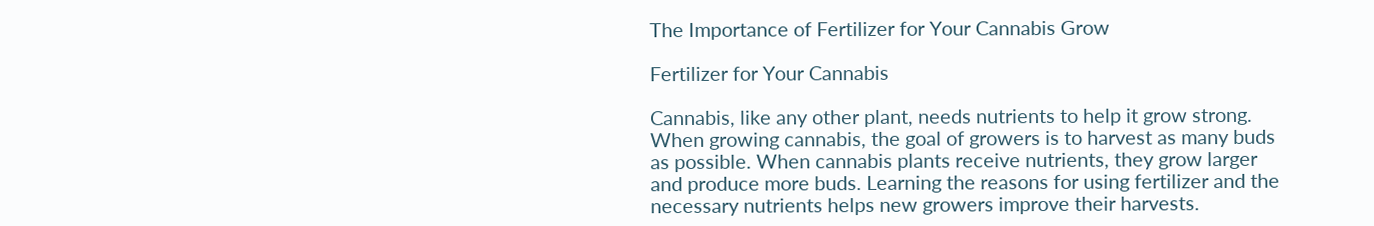The Importance of Fertilizer for Your Cannabis Grow

Fertilizer for Your Cannabis

Cannabis, like any other plant, needs nutrients to help it grow strong. When growing cannabis, the goal of growers is to harvest as many buds as possible. When cannabis plants receive nutrients, they grow larger and produce more buds. Learning the reasons for using fertilizer and the necessary nutrients helps new growers improve their harvests.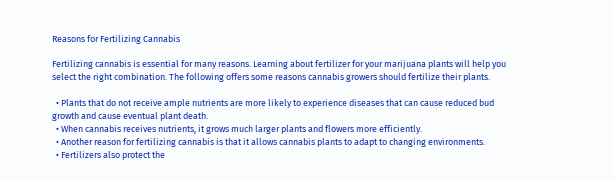Reasons for Fertilizing Cannabis

Fertilizing cannabis is essential for many reasons. Learning about fertilizer for your marijuana plants will help you select the right combination. The following offers some reasons cannabis growers should fertilize their plants.

  • Plants that do not receive ample nutrients are more likely to experience diseases that can cause reduced bud growth and cause eventual plant death.
  • When cannabis receives nutrients, it grows much larger plants and flowers more efficiently.
  • Another reason for fertilizing cannabis is that it allows cannabis plants to adapt to changing environments.
  • Fertilizers also protect the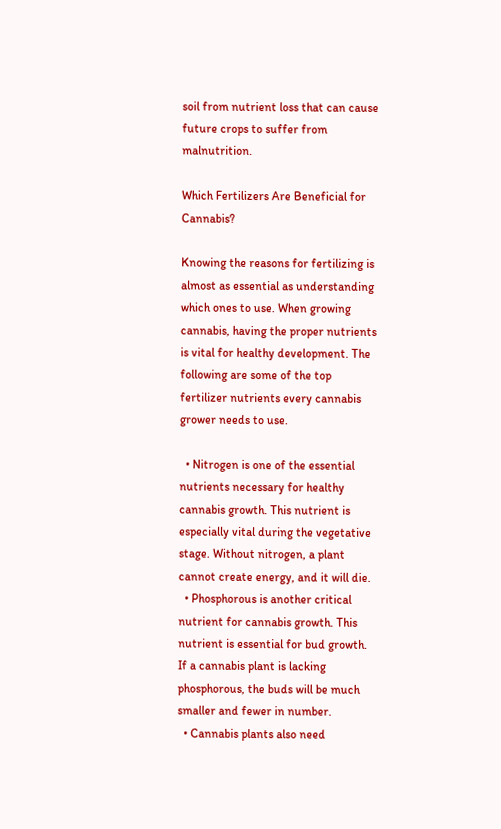soil from nutrient loss that can cause future crops to suffer from malnutrition.

Which Fertilizers Are Beneficial for Cannabis?

Knowing the reasons for fertilizing is almost as essential as understanding which ones to use. When growing cannabis, having the proper nutrients is vital for healthy development. The following are some of the top fertilizer nutrients every cannabis grower needs to use.

  • Nitrogen is one of the essential nutrients necessary for healthy cannabis growth. This nutrient is especially vital during the vegetative stage. Without nitrogen, a plant cannot create energy, and it will die.
  • Phosphorous is another critical nutrient for cannabis growth. This nutrient is essential for bud growth. If a cannabis plant is lacking phosphorous, the buds will be much smaller and fewer in number.
  • Cannabis plants also need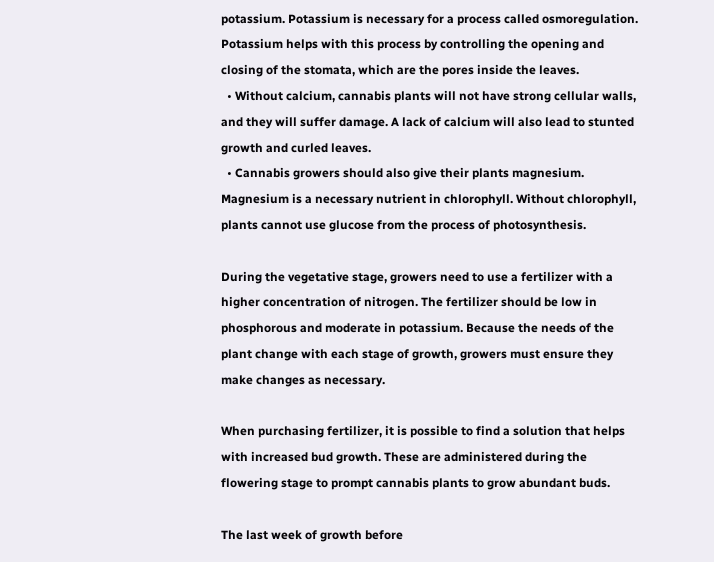potassium. Potassium is necessary for a process called osmoregulation. Potassium helps with this process by controlling the opening and closing of the stomata, which are the pores inside the leaves.
  • Without calcium, cannabis plants will not have strong cellular walls, and they will suffer damage. A lack of calcium will also lead to stunted growth and curled leaves.
  • Cannabis growers should also give their plants magnesium. Magnesium is a necessary nutrient in chlorophyll. Without chlorophyll, plants cannot use glucose from the process of photosynthesis.

During the vegetative stage, growers need to use a fertilizer with a higher concentration of nitrogen. The fertilizer should be low in phosphorous and moderate in potassium. Because the needs of the plant change with each stage of growth, growers must ensure they make changes as necessary.

When purchasing fertilizer, it is possible to find a solution that helps with increased bud growth. These are administered during the flowering stage to prompt cannabis plants to grow abundant buds.

The last week of growth before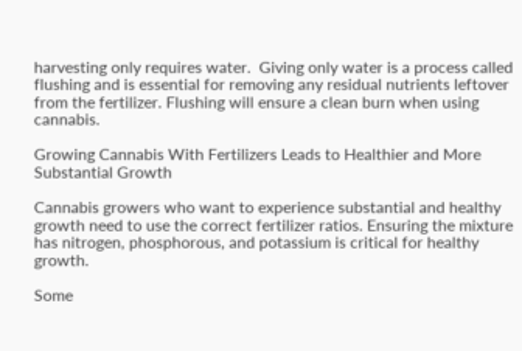harvesting only requires water.  Giving only water is a process called flushing and is essential for removing any residual nutrients leftover from the fertilizer. Flushing will ensure a clean burn when using cannabis.

Growing Cannabis With Fertilizers Leads to Healthier and More Substantial Growth

Cannabis growers who want to experience substantial and healthy growth need to use the correct fertilizer ratios. Ensuring the mixture has nitrogen, phosphorous, and potassium is critical for healthy growth.

Some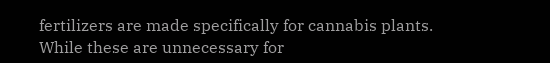fertilizers are made specifically for cannabis plants. While these are unnecessary for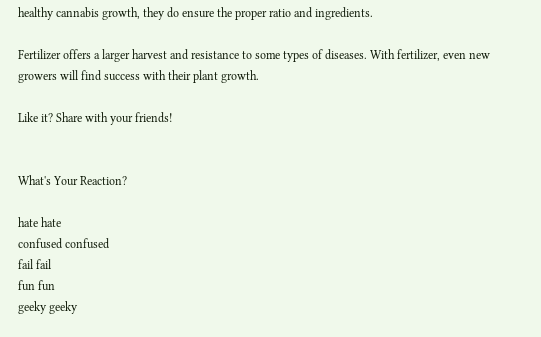healthy cannabis growth, they do ensure the proper ratio and ingredients.

Fertilizer offers a larger harvest and resistance to some types of diseases. With fertilizer, even new growers will find success with their plant growth.

Like it? Share with your friends!


What's Your Reaction?

hate hate
confused confused
fail fail
fun fun
geeky geeky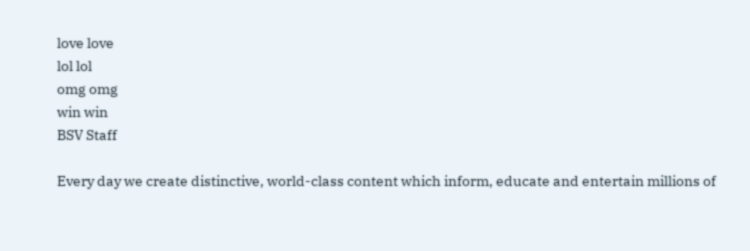love love
lol lol
omg omg
win win
BSV Staff

Every day we create distinctive, world-class content which inform, educate and entertain millions of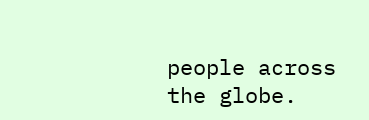people across the globe.